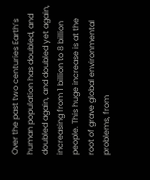Over the past two centuries Earth’s human population has doubled, and doubled again, and doubled yet again, increasing from 1 billion to 8 billion people. This huge increase is at the root of grave global environmental problems, from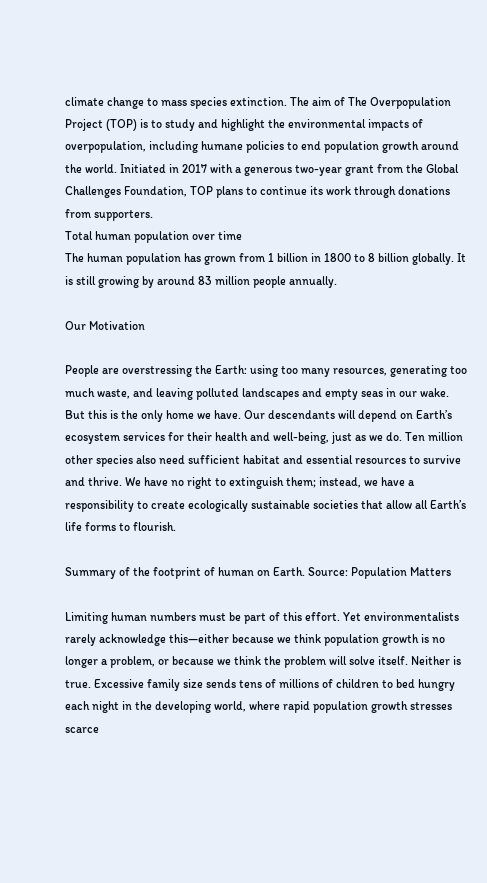climate change to mass species extinction. The aim of The Overpopulation Project (TOP) is to study and highlight the environmental impacts of overpopulation, including humane policies to end population growth around the world. Initiated in 2017 with a generous two-year grant from the Global Challenges Foundation, TOP plans to continue its work through donations from supporters.
Total human population over time
The human population has grown from 1 billion in 1800 to 8 billion globally. It is still growing by around 83 million people annually.

Our Motivation

People are overstressing the Earth: using too many resources, generating too much waste, and leaving polluted landscapes and empty seas in our wake. But this is the only home we have. Our descendants will depend on Earth’s ecosystem services for their health and well-being, just as we do. Ten million other species also need sufficient habitat and essential resources to survive and thrive. We have no right to extinguish them; instead, we have a responsibility to create ecologically sustainable societies that allow all Earth’s life forms to flourish.

Summary of the footprint of human on Earth. Source: Population Matters

Limiting human numbers must be part of this effort. Yet environmentalists rarely acknowledge this—either because we think population growth is no longer a problem, or because we think the problem will solve itself. Neither is true. Excessive family size sends tens of millions of children to bed hungry each night in the developing world, where rapid population growth stresses scarce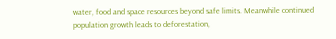water, food and space resources beyond safe limits. Meanwhile continued population growth leads to deforestation,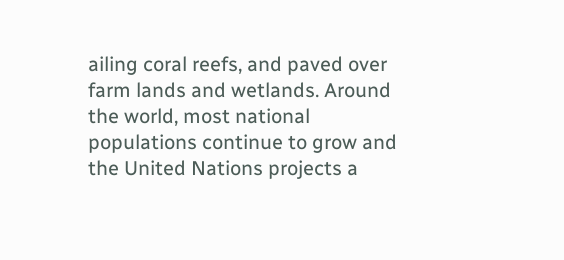ailing coral reefs, and paved over farm lands and wetlands. Around the world, most national populations continue to grow and the United Nations projects a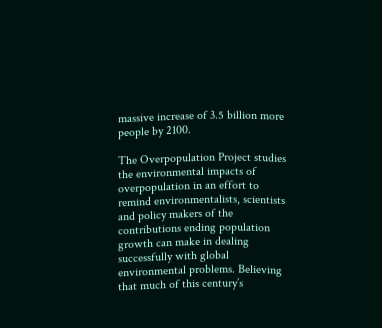massive increase of 3.5 billion more people by 2100.

The Overpopulation Project studies the environmental impacts of overpopulation in an effort to remind environmentalists, scientists and policy makers of the contributions ending population growth can make in dealing successfully with global environmental problems. Believing that much of this century’s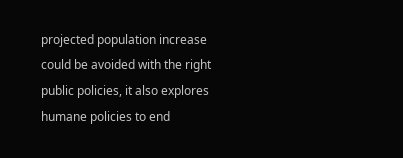projected population increase could be avoided with the right public policies, it also explores humane policies to end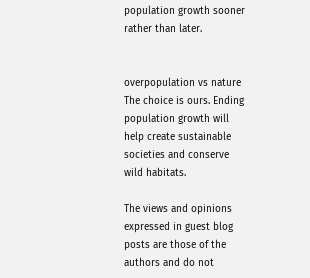population growth sooner rather than later.


overpopulation vs nature
The choice is ours. Ending population growth will help create sustainable societies and conserve wild habitats.

The views and opinions expressed in guest blog posts are those of the authors and do not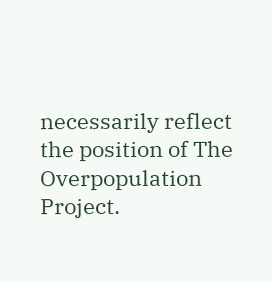necessarily reflect the position of The Overpopulation Project.